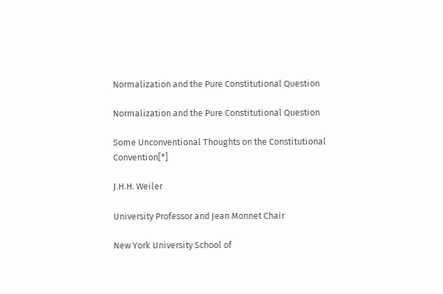Normalization and the Pure Constitutional Question

Normalization and the Pure Constitutional Question

Some Unconventional Thoughts on the Constitutional Convention[*]

J.H.H. Weiler

University Professor and Jean Monnet Chair

New York University School of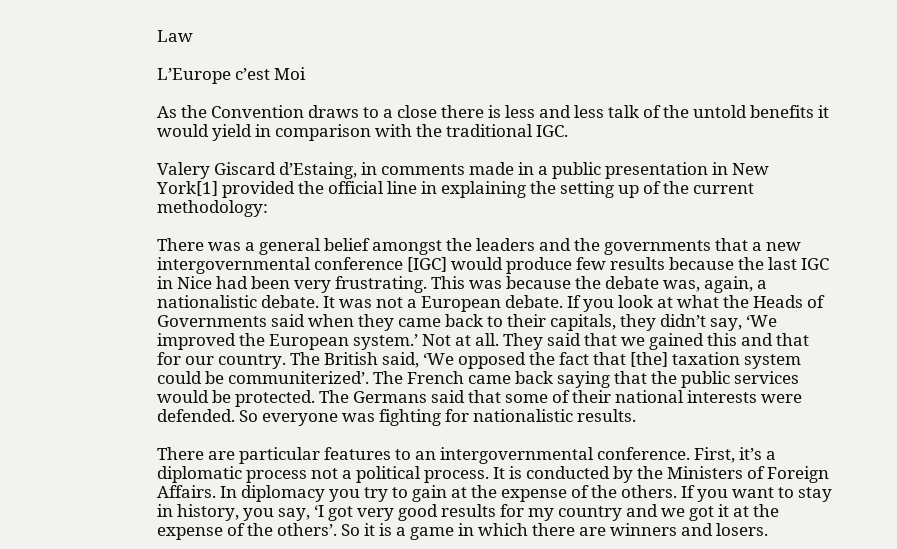Law

L’Europe c’est Moi

As the Convention draws to a close there is less and less talk of the untold benefits it would yield in comparison with the traditional IGC.

Valery Giscard d’Estaing, in comments made in a public presentation in New York[1] provided the official line in explaining the setting up of the current methodology:

There was a general belief amongst the leaders and the governments that a new intergovernmental conference [IGC] would produce few results because the last IGC in Nice had been very frustrating. This was because the debate was, again, a nationalistic debate. It was not a European debate. If you look at what the Heads of Governments said when they came back to their capitals, they didn’t say, ‘We improved the European system.’ Not at all. They said that we gained this and that for our country. The British said, ‘We opposed the fact that [the] taxation system could be communiterized’. The French came back saying that the public services would be protected. The Germans said that some of their national interests were defended. So everyone was fighting for nationalistic results.

There are particular features to an intergovernmental conference. First, it’s a diplomatic process not a political process. It is conducted by the Ministers of Foreign Affairs. In diplomacy you try to gain at the expense of the others. If you want to stay in history, you say, ‘I got very good results for my country and we got it at the expense of the others’. So it is a game in which there are winners and losers.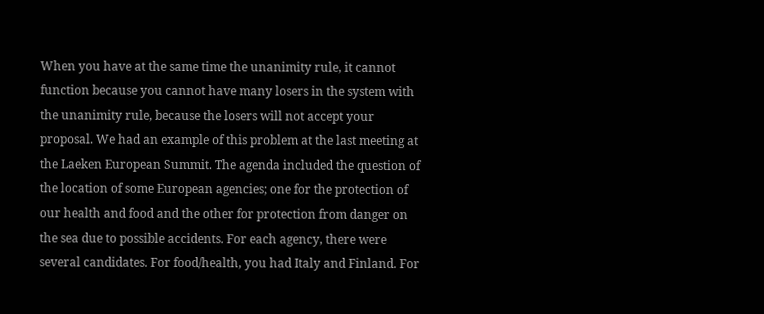When you have at the same time the unanimity rule, it cannot function because you cannot have many losers in the system with the unanimity rule, because the losers will not accept your proposal. We had an example of this problem at the last meeting at the Laeken European Summit. The agenda included the question of the location of some European agencies; one for the protection of our health and food and the other for protection from danger on the sea due to possible accidents. For each agency, there were several candidates. For food/health, you had Italy and Finland. For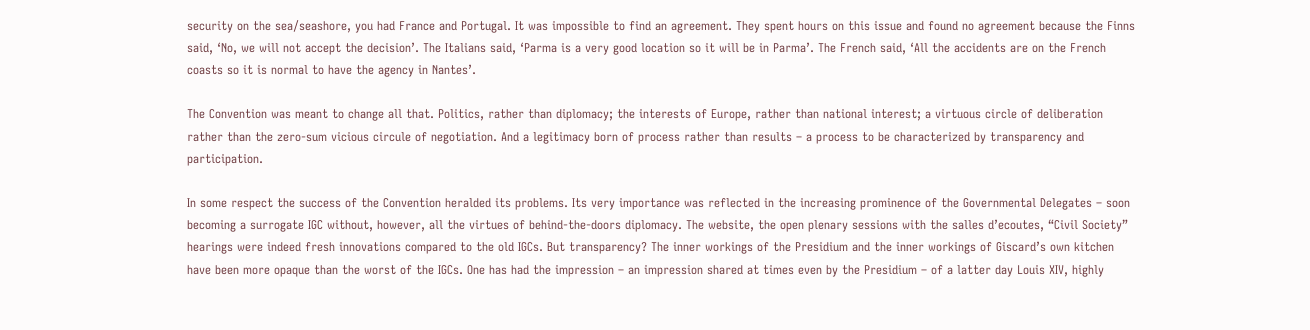security on the sea/seashore, you had France and Portugal. It was impossible to find an agreement. They spent hours on this issue and found no agreement because the Finns said, ‘No, we will not accept the decision’. The Italians said, ‘Parma is a very good location so it will be in Parma’. The French said, ‘All the accidents are on the French coasts so it is normal to have the agency in Nantes’.

The Convention was meant to change all that. Politics, rather than diplomacy; the interests of Europe, rather than national interest; a virtuous circle of deliberation rather than the zero-sum vicious circule of negotiation. And a legitimacy born of process rather than results – a process to be characterized by transparency and participation.

In some respect the success of the Convention heralded its problems. Its very importance was reflected in the increasing prominence of the Governmental Delegates – soon becoming a surrogate IGC without, however, all the virtues of behind-the-doors diplomacy. The website, the open plenary sessions with the salles d’ecoutes, “Civil Society” hearings were indeed fresh innovations compared to the old IGCs. But transparency? The inner workings of the Presidium and the inner workings of Giscard’s own kitchen have been more opaque than the worst of the IGCs. One has had the impression – an impression shared at times even by the Presidium – of a latter day Louis XIV, highly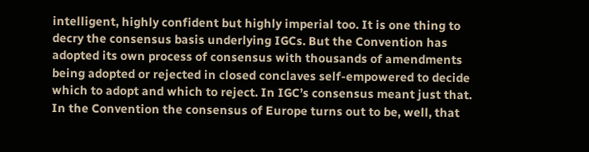intelligent, highly confident but highly imperial too. It is one thing to decry the consensus basis underlying IGCs. But the Convention has adopted its own process of consensus with thousands of amendments being adopted or rejected in closed conclaves self-empowered to decide which to adopt and which to reject. In IGC’s consensus meant just that. In the Convention the consensus of Europe turns out to be, well, that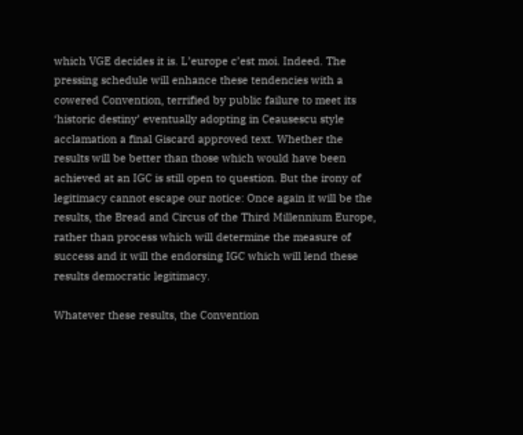which VGE decides it is. L’europe c’est moi. Indeed. The pressing schedule will enhance these tendencies with a cowered Convention, terrified by public failure to meet its ‘historic destiny’ eventually adopting in Ceausescu style acclamation a final Giscard approved text. Whether the results will be better than those which would have been achieved at an IGC is still open to question. But the irony of legitimacy cannot escape our notice: Once again it will be the results, the Bread and Circus of the Third Millennium Europe, rather than process which will determine the measure of success and it will the endorsing IGC which will lend these results democratic legitimacy.

Whatever these results, the Convention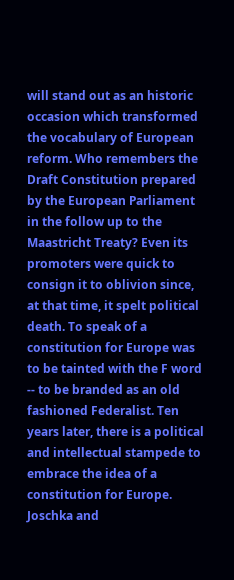will stand out as an historic occasion which transformed the vocabulary of European reform. Who remembers the Draft Constitution prepared by the European Parliament in the follow up to the Maastricht Treaty? Even its promoters were quick to consign it to oblivion since, at that time, it spelt political death. To speak of a constitution for Europe was to be tainted with the F word -- to be branded as an old fashioned Federalist. Ten years later, there is a political and intellectual stampede to embrace the idea of a constitution for Europe. Joschka and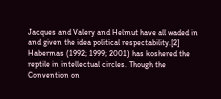Jacques and Valery and Helmut have all waded in and given the idea political respectability.[2] Habermas (1992; 1999; 2001) has koshered the reptile in intellectual circles. Though the Convention on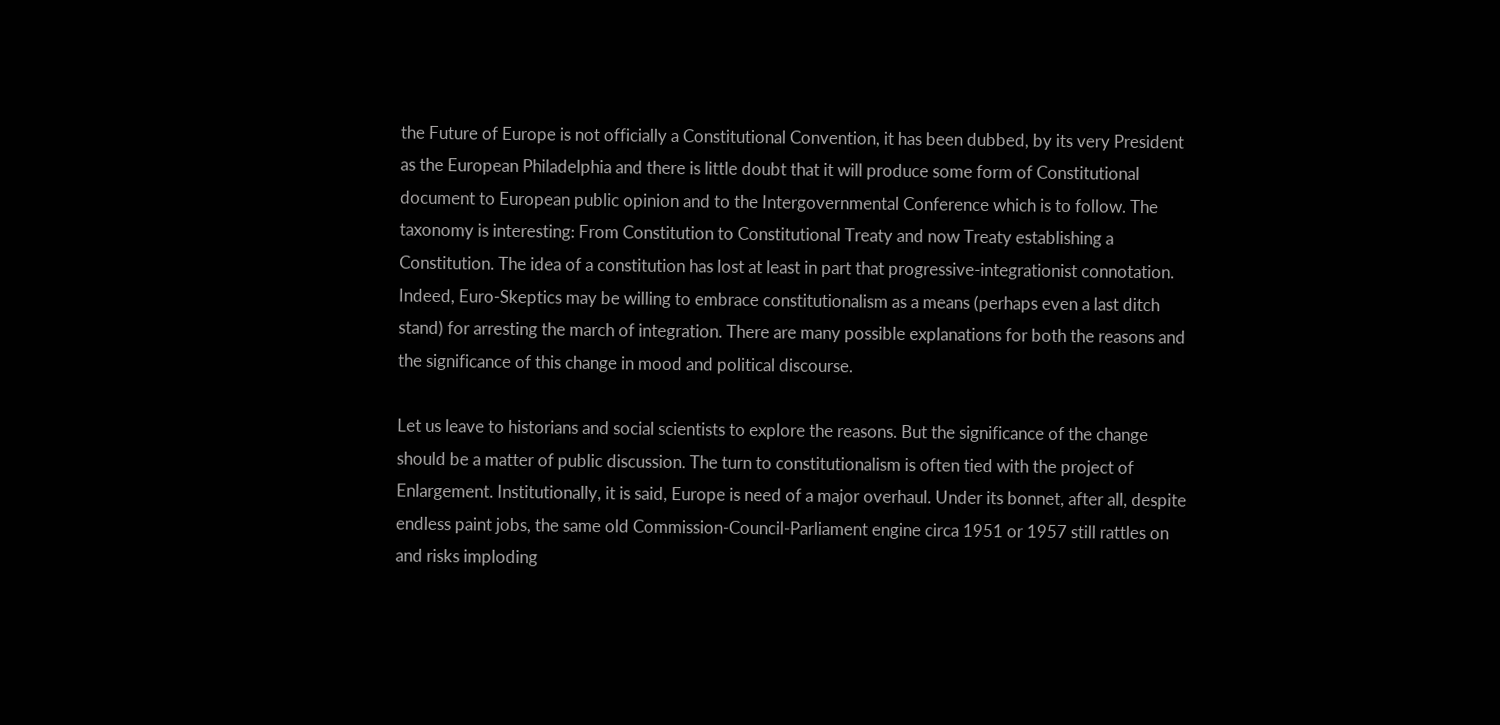the Future of Europe is not officially a Constitutional Convention, it has been dubbed, by its very President as the European Philadelphia and there is little doubt that it will produce some form of Constitutional document to European public opinion and to the Intergovernmental Conference which is to follow. The taxonomy is interesting: From Constitution to Constitutional Treaty and now Treaty establishing a Constitution. The idea of a constitution has lost at least in part that progressive-integrationist connotation. Indeed, Euro-Skeptics may be willing to embrace constitutionalism as a means (perhaps even a last ditch stand) for arresting the march of integration. There are many possible explanations for both the reasons and the significance of this change in mood and political discourse.

Let us leave to historians and social scientists to explore the reasons. But the significance of the change should be a matter of public discussion. The turn to constitutionalism is often tied with the project of Enlargement. Institutionally, it is said, Europe is need of a major overhaul. Under its bonnet, after all, despite endless paint jobs, the same old Commission-Council-Parliament engine circa 1951 or 1957 still rattles on and risks imploding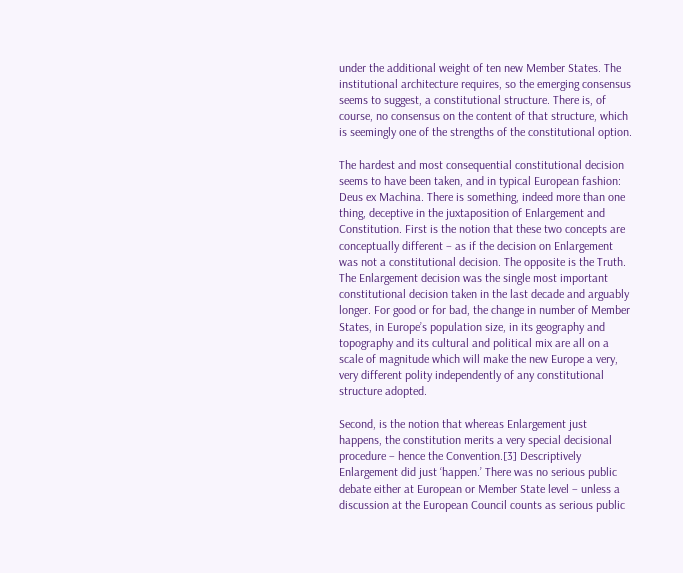under the additional weight of ten new Member States. The institutional architecture requires, so the emerging consensus seems to suggest, a constitutional structure. There is, of course, no consensus on the content of that structure, which is seemingly one of the strengths of the constitutional option.

The hardest and most consequential constitutional decision seems to have been taken, and in typical European fashion: Deus ex Machina. There is something, indeed more than one thing, deceptive in the juxtaposition of Enlargement and Constitution. First is the notion that these two concepts are conceptually different – as if the decision on Enlargement was not a constitutional decision. The opposite is the Truth. The Enlargement decision was the single most important constitutional decision taken in the last decade and arguably longer. For good or for bad, the change in number of Member States, in Europe’s population size, in its geography and topography and its cultural and political mix are all on a scale of magnitude which will make the new Europe a very, very different polity independently of any constitutional structure adopted.

Second, is the notion that whereas Enlargement just happens, the constitution merits a very special decisional procedure – hence the Convention.[3] Descriptively Enlargement did just ‘happen.’ There was no serious public debate either at European or Member State level – unless a discussion at the European Council counts as serious public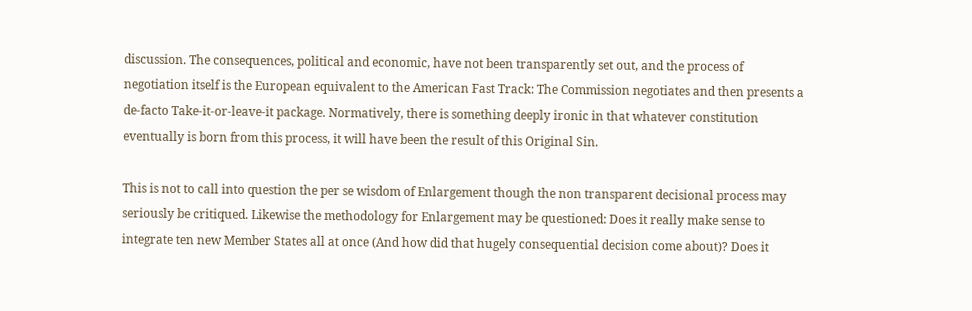discussion. The consequences, political and economic, have not been transparently set out, and the process of negotiation itself is the European equivalent to the American Fast Track: The Commission negotiates and then presents a de-facto Take-it-or-leave-it package. Normatively, there is something deeply ironic in that whatever constitution eventually is born from this process, it will have been the result of this Original Sin.

This is not to call into question the per se wisdom of Enlargement though the non transparent decisional process may seriously be critiqued. Likewise the methodology for Enlargement may be questioned: Does it really make sense to integrate ten new Member States all at once (And how did that hugely consequential decision come about)? Does it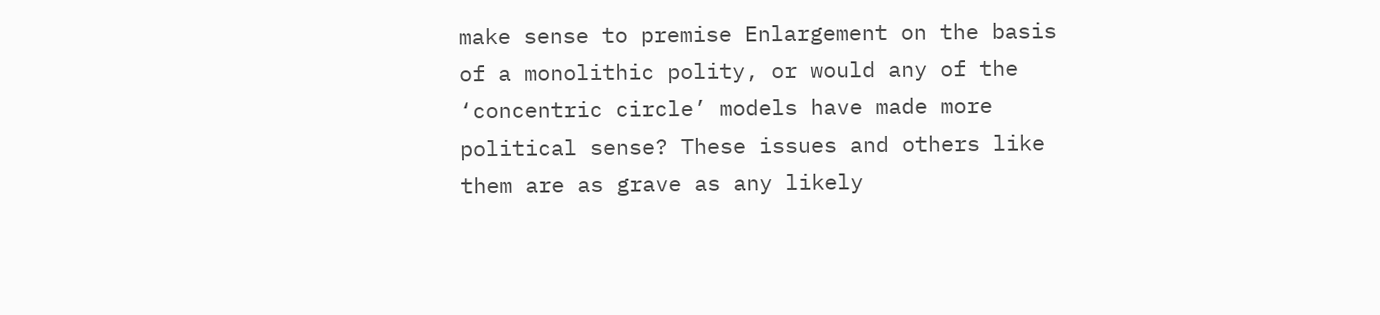make sense to premise Enlargement on the basis of a monolithic polity, or would any of the ‘concentric circle’ models have made more political sense? These issues and others like them are as grave as any likely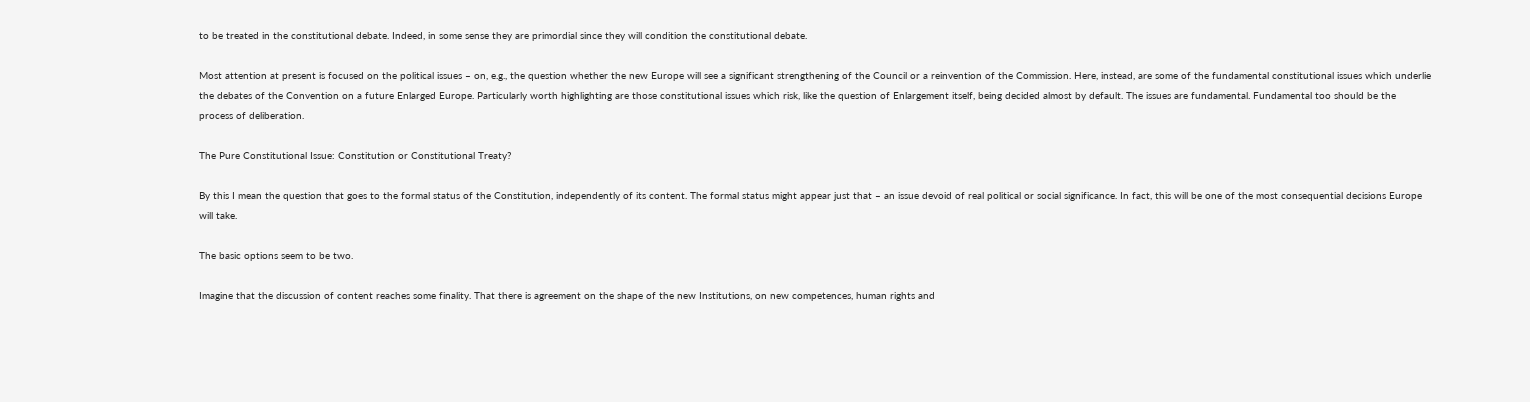to be treated in the constitutional debate. Indeed, in some sense they are primordial since they will condition the constitutional debate.

Most attention at present is focused on the political issues – on, e.g., the question whether the new Europe will see a significant strengthening of the Council or a reinvention of the Commission. Here, instead, are some of the fundamental constitutional issues which underlie the debates of the Convention on a future Enlarged Europe. Particularly worth highlighting are those constitutional issues which risk, like the question of Enlargement itself, being decided almost by default. The issues are fundamental. Fundamental too should be the process of deliberation.

The Pure Constitutional Issue: Constitution or Constitutional Treaty?

By this I mean the question that goes to the formal status of the Constitution, independently of its content. The formal status might appear just that – an issue devoid of real political or social significance. In fact, this will be one of the most consequential decisions Europe will take.

The basic options seem to be two.

Imagine that the discussion of content reaches some finality. That there is agreement on the shape of the new Institutions, on new competences, human rights and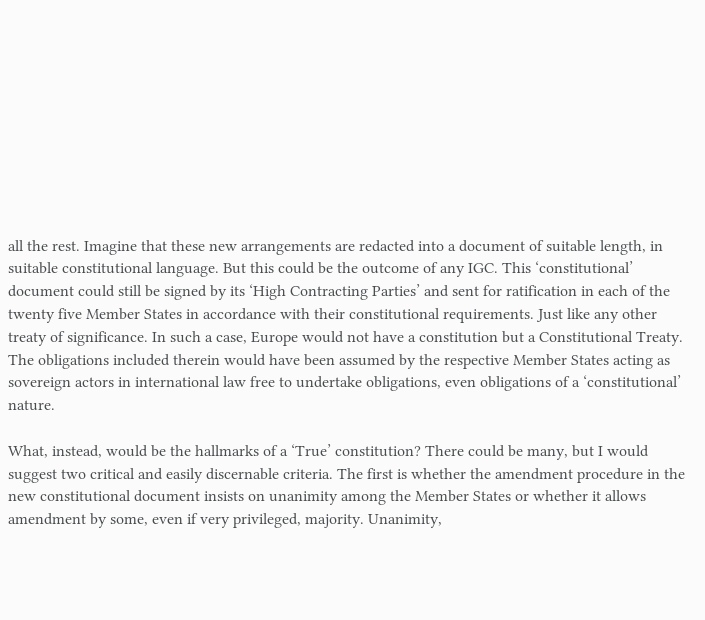all the rest. Imagine that these new arrangements are redacted into a document of suitable length, in suitable constitutional language. But this could be the outcome of any IGC. This ‘constitutional’ document could still be signed by its ‘High Contracting Parties’ and sent for ratification in each of the twenty five Member States in accordance with their constitutional requirements. Just like any other treaty of significance. In such a case, Europe would not have a constitution but a Constitutional Treaty. The obligations included therein would have been assumed by the respective Member States acting as sovereign actors in international law free to undertake obligations, even obligations of a ‘constitutional’ nature.

What, instead, would be the hallmarks of a ‘True’ constitution? There could be many, but I would suggest two critical and easily discernable criteria. The first is whether the amendment procedure in the new constitutional document insists on unanimity among the Member States or whether it allows amendment by some, even if very privileged, majority. Unanimity,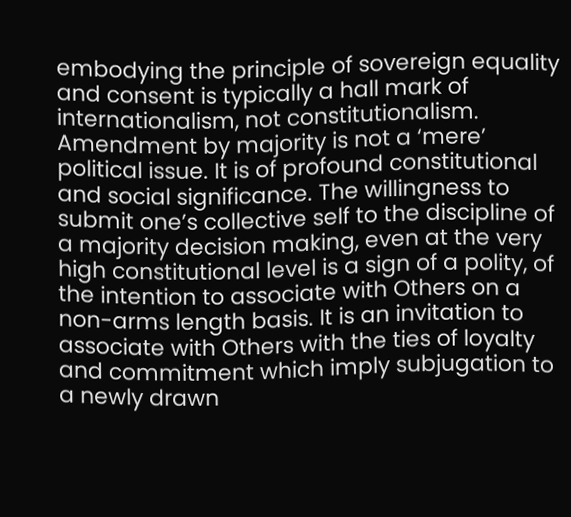embodying the principle of sovereign equality and consent is typically a hall mark of internationalism, not constitutionalism. Amendment by majority is not a ‘mere’ political issue. It is of profound constitutional and social significance. The willingness to submit one’s collective self to the discipline of a majority decision making, even at the very high constitutional level is a sign of a polity, of the intention to associate with Others on a non-arms length basis. It is an invitation to associate with Others with the ties of loyalty and commitment which imply subjugation to a newly drawn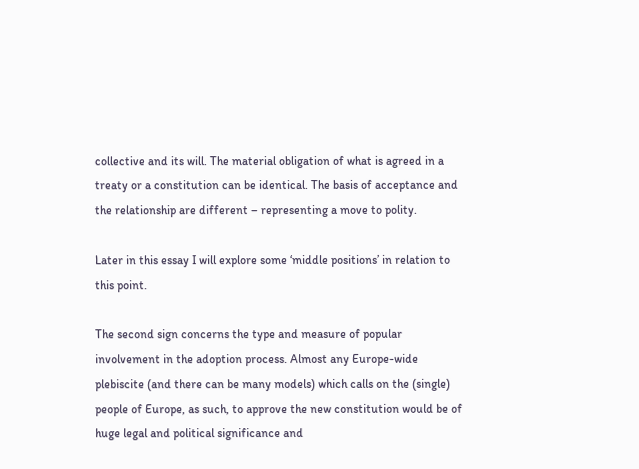collective and its will. The material obligation of what is agreed in a treaty or a constitution can be identical. The basis of acceptance and the relationship are different – representing a move to polity.

Later in this essay I will explore some ‘middle positions’ in relation to this point.

The second sign concerns the type and measure of popular involvement in the adoption process. Almost any Europe-wide plebiscite (and there can be many models) which calls on the (single) people of Europe, as such, to approve the new constitution would be of huge legal and political significance and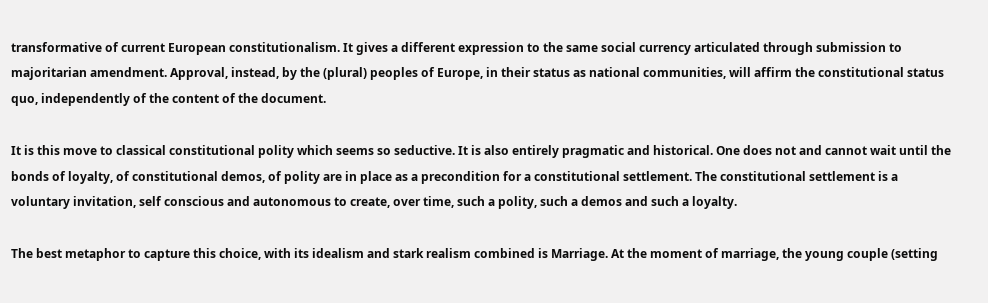transformative of current European constitutionalism. It gives a different expression to the same social currency articulated through submission to majoritarian amendment. Approval, instead, by the (plural) peoples of Europe, in their status as national communities, will affirm the constitutional status quo, independently of the content of the document.

It is this move to classical constitutional polity which seems so seductive. It is also entirely pragmatic and historical. One does not and cannot wait until the bonds of loyalty, of constitutional demos, of polity are in place as a precondition for a constitutional settlement. The constitutional settlement is a voluntary invitation, self conscious and autonomous to create, over time, such a polity, such a demos and such a loyalty.

The best metaphor to capture this choice, with its idealism and stark realism combined is Marriage. At the moment of marriage, the young couple (setting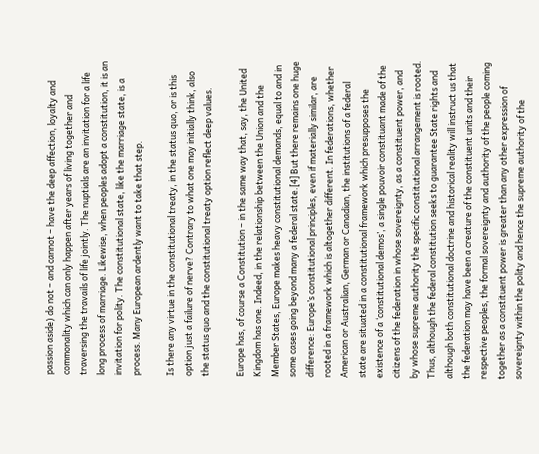passion aside) do not – and cannot – have the deep affection, loyalty and commonality which can only happen after years of living together and traversing the travails of life jointly. The nuptials are an invitation for a life long process of marriage. Likewise, when peoples adopt a constitution, it is an invitation for polity. The constitutional state, like the marriage state, is a process. Many European ardently want to take that step.

Is there any virtue in the constitutional treaty, in the status quo, or is this option just a failure of nerve? Contrary to what one may initially think, also the status quo and the constitutional treaty option reflect deep values.

Europe has, of course a Constitution – in the same way that, say, the United Kingdom has one. Indeed, in the relationship between the Union and the Member States, Europe makes heavy constitutional demands, equal to and in some cases going beyond many a federal state.[4] But there remains one huge difference: Europe’s constitutional principles, even if materially similar, are rooted in a framework which is altogether different. In federations, whether American or Australian, German or Canadian, the institutions of a federal state are situated in a constitutional framework which presupposes the existence of a ‘constitutional demos’, a single pouvoir constituant made of the citizens of the federation in whose sovereignty, as a constituent power, and by whose supreme authority the specific constitutional arrangement is rooted. Thus, although the federal constitution seeks to guarantee State rights and although both constitutional doctrine and historical reality will instruct us that the federation may have been a creature of the constituent units and their respective peoples, the formal sovereignty and authority of the people coming together as a constituent power is greater than any other expression of sovereignty within the polity and hence the supreme authority of the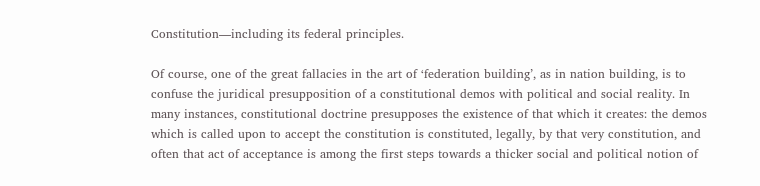Constitution—including its federal principles.

Of course, one of the great fallacies in the art of ‘federation building’, as in nation building, is to confuse the juridical presupposition of a constitutional demos with political and social reality. In many instances, constitutional doctrine presupposes the existence of that which it creates: the demos which is called upon to accept the constitution is constituted, legally, by that very constitution, and often that act of acceptance is among the first steps towards a thicker social and political notion of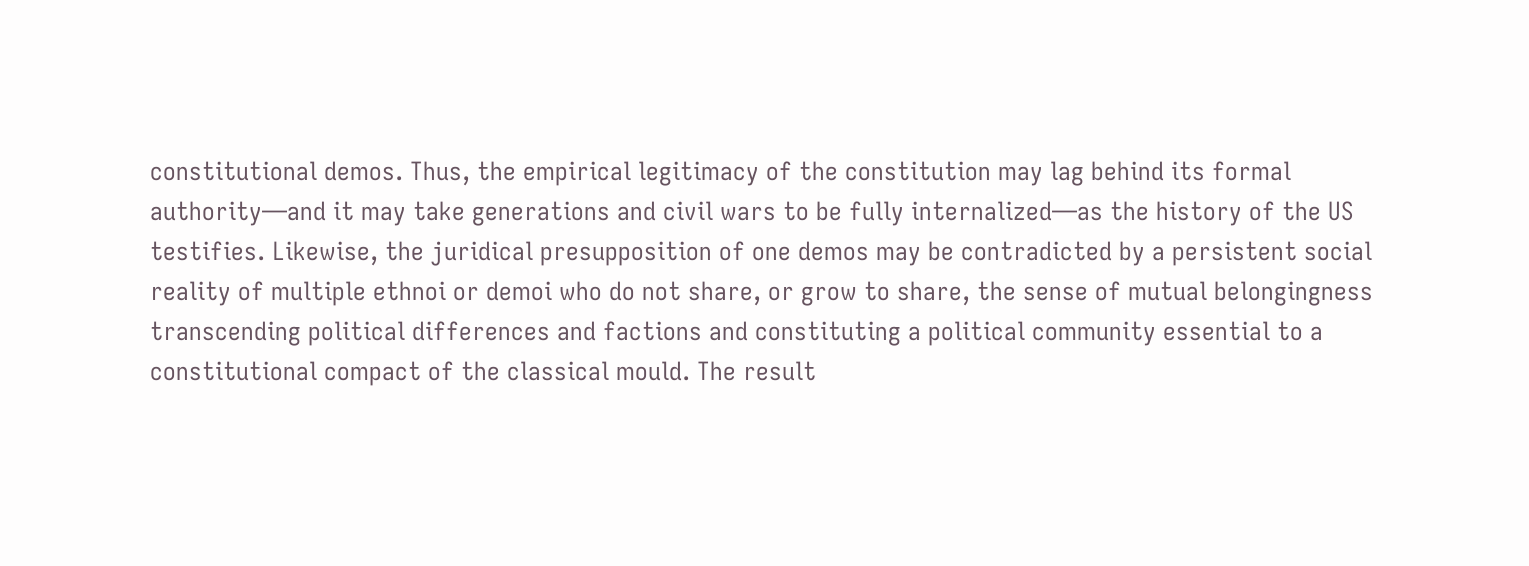constitutional demos. Thus, the empirical legitimacy of the constitution may lag behind its formal authority—and it may take generations and civil wars to be fully internalized—as the history of the US testifies. Likewise, the juridical presupposition of one demos may be contradicted by a persistent social reality of multiple ethnoi or demoi who do not share, or grow to share, the sense of mutual belongingness transcending political differences and factions and constituting a political community essential to a constitutional compact of the classical mould. The result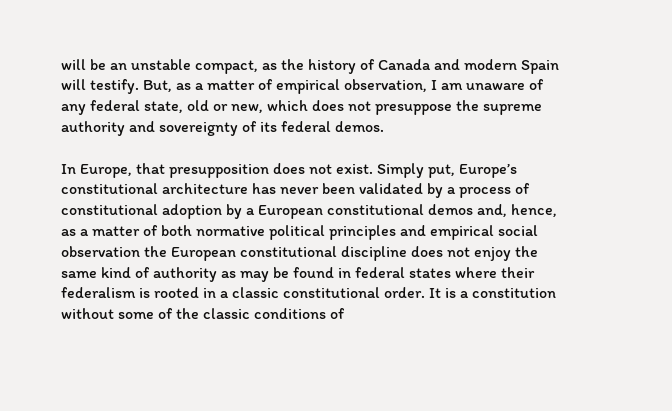will be an unstable compact, as the history of Canada and modern Spain will testify. But, as a matter of empirical observation, I am unaware of any federal state, old or new, which does not presuppose the supreme authority and sovereignty of its federal demos.

In Europe, that presupposition does not exist. Simply put, Europe’s constitutional architecture has never been validated by a process of constitutional adoption by a European constitutional demos and, hence, as a matter of both normative political principles and empirical social observation the European constitutional discipline does not enjoy the same kind of authority as may be found in federal states where their federalism is rooted in a classic constitutional order. It is a constitution without some of the classic conditions of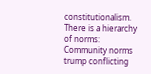constitutionalism. There is a hierarchy of norms: Community norms trump conflicting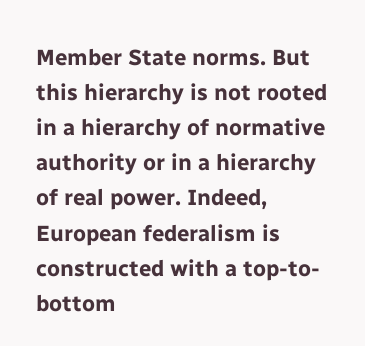Member State norms. But this hierarchy is not rooted in a hierarchy of normative authority or in a hierarchy of real power. Indeed, European federalism is constructed with a top-to-bottom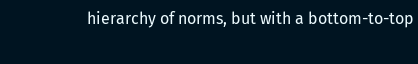hierarchy of norms, but with a bottom-to-top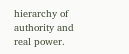hierarchy of authority and real power.